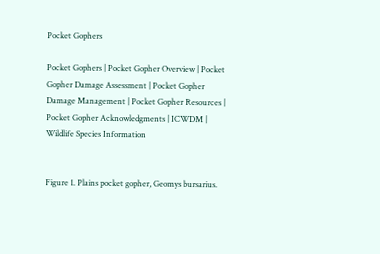Pocket Gophers

Pocket Gophers | Pocket Gopher Overview | Pocket Gopher Damage Assessment | Pocket Gopher Damage Management | Pocket Gopher Resources | Pocket Gopher Acknowledgments | ICWDM | Wildlife Species Information


Figure 1. Plains pocket gopher, Geomys bursarius.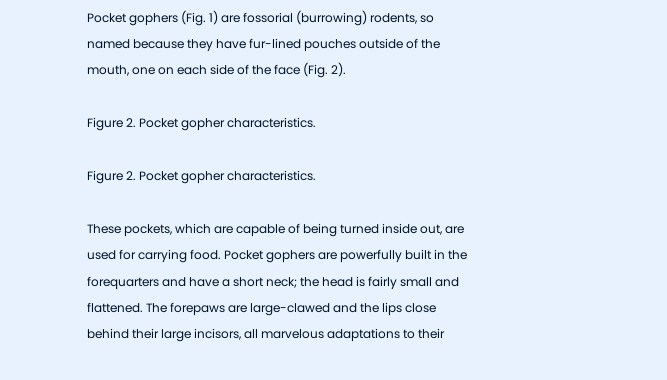Pocket gophers (Fig. 1) are fossorial (burrowing) rodents, so named because they have fur-lined pouches outside of the mouth, one on each side of the face (Fig. 2).

Figure 2. Pocket gopher characteristics.

Figure 2. Pocket gopher characteristics.

These pockets, which are capable of being turned inside out, are used for carrying food. Pocket gophers are powerfully built in the forequarters and have a short neck; the head is fairly small and flattened. The forepaws are large-clawed and the lips close behind their large incisors, all marvelous adaptations to their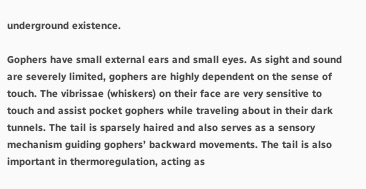underground existence.

Gophers have small external ears and small eyes. As sight and sound are severely limited, gophers are highly dependent on the sense of touch. The vibrissae (whiskers) on their face are very sensitive to touch and assist pocket gophers while traveling about in their dark tunnels. The tail is sparsely haired and also serves as a sensory mechanism guiding gophers’ backward movements. The tail is also important in thermoregulation, acting as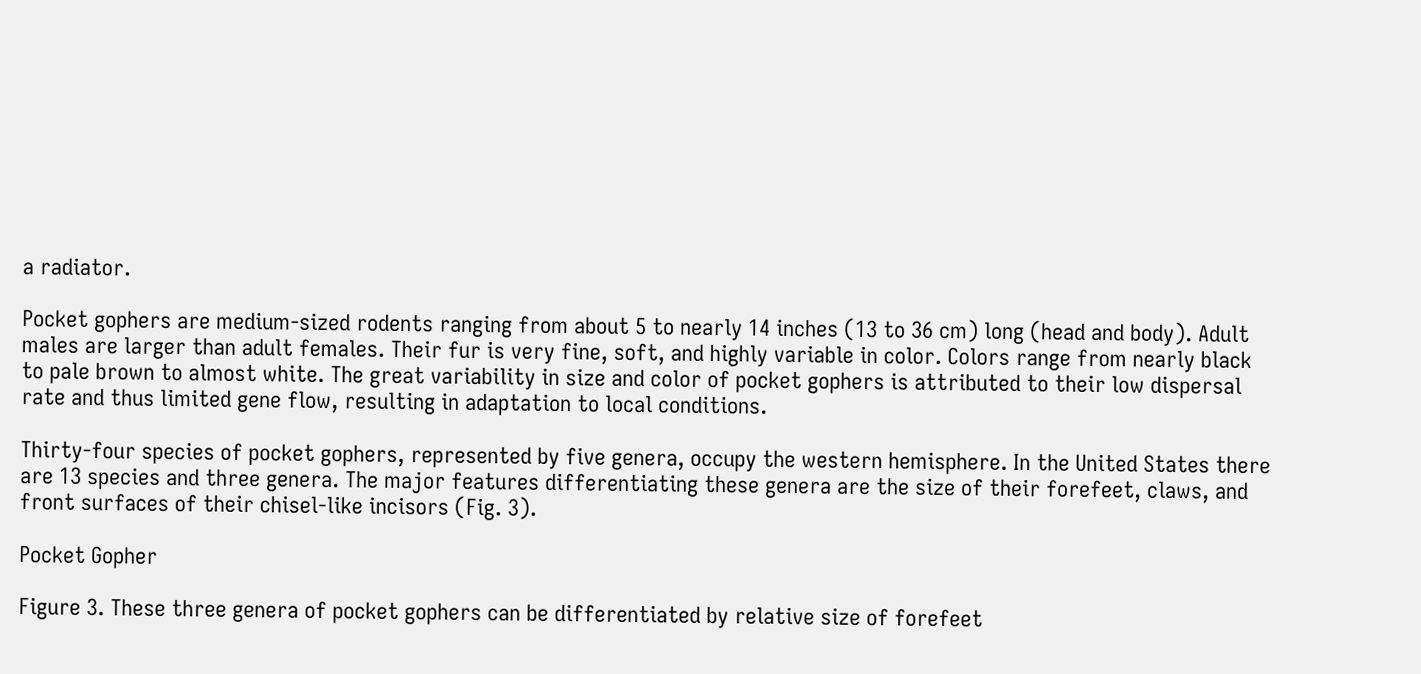a radiator.

Pocket gophers are medium-sized rodents ranging from about 5 to nearly 14 inches (13 to 36 cm) long (head and body). Adult males are larger than adult females. Their fur is very fine, soft, and highly variable in color. Colors range from nearly black to pale brown to almost white. The great variability in size and color of pocket gophers is attributed to their low dispersal rate and thus limited gene flow, resulting in adaptation to local conditions.

Thirty-four species of pocket gophers, represented by five genera, occupy the western hemisphere. In the United States there are 13 species and three genera. The major features differentiating these genera are the size of their forefeet, claws, and front surfaces of their chisel-like incisors (Fig. 3).

Pocket Gopher

Figure 3. These three genera of pocket gophers can be differentiated by relative size of forefeet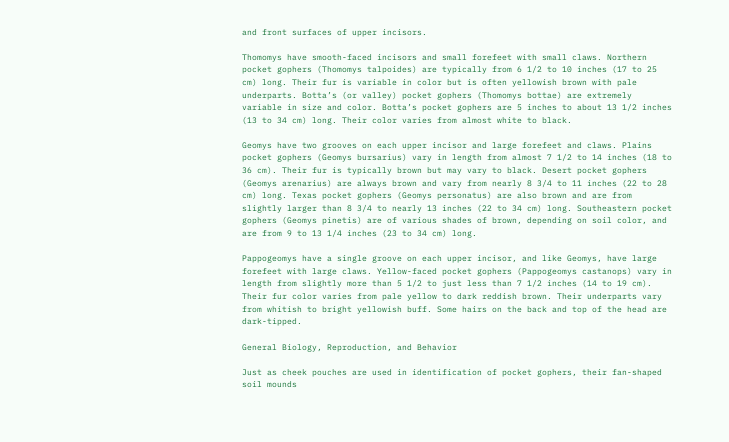and front surfaces of upper incisors.

Thomomys have smooth-faced incisors and small forefeet with small claws. Northern pocket gophers (Thomomys talpoides) are typically from 6 1/2 to 10 inches (17 to 25 cm) long. Their fur is variable in color but is often yellowish brown with pale underparts. Botta’s (or valley) pocket gophers (Thomomys bottae) are extremely variable in size and color. Botta’s pocket gophers are 5 inches to about 13 1/2 inches (13 to 34 cm) long. Their color varies from almost white to black.

Geomys have two grooves on each upper incisor and large forefeet and claws. Plains pocket gophers (Geomys bursarius) vary in length from almost 7 1/2 to 14 inches (18 to 36 cm). Their fur is typically brown but may vary to black. Desert pocket gophers (Geomys arenarius) are always brown and vary from nearly 8 3/4 to 11 inches (22 to 28 cm) long. Texas pocket gophers (Geomys personatus) are also brown and are from slightly larger than 8 3/4 to nearly 13 inches (22 to 34 cm) long. Southeastern pocket gophers (Geomys pinetis) are of various shades of brown, depending on soil color, and are from 9 to 13 1/4 inches (23 to 34 cm) long.

Pappogeomys have a single groove on each upper incisor, and like Geomys, have large forefeet with large claws. Yellow-faced pocket gophers (Pappogeomys castanops) vary in length from slightly more than 5 1/2 to just less than 7 1/2 inches (14 to 19 cm). Their fur color varies from pale yellow to dark reddish brown. Their underparts vary from whitish to bright yellowish buff. Some hairs on the back and top of the head are dark-tipped.

General Biology, Reproduction, and Behavior

Just as cheek pouches are used in identification of pocket gophers, their fan-shaped soil mounds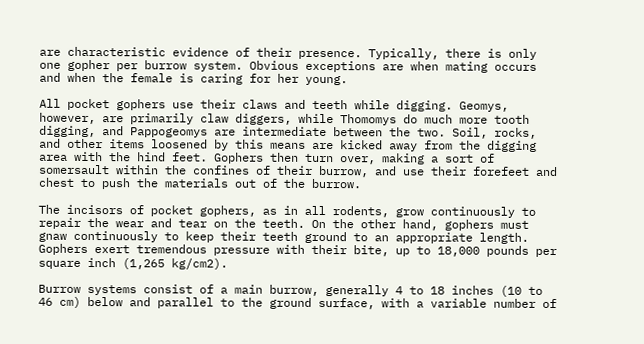are characteristic evidence of their presence. Typically, there is only one gopher per burrow system. Obvious exceptions are when mating occurs and when the female is caring for her young.

All pocket gophers use their claws and teeth while digging. Geomys, however, are primarily claw diggers, while Thomomys do much more tooth digging, and Pappogeomys are intermediate between the two. Soil, rocks, and other items loosened by this means are kicked away from the digging area with the hind feet. Gophers then turn over, making a sort of somersault within the confines of their burrow, and use their forefeet and chest to push the materials out of the burrow.

The incisors of pocket gophers, as in all rodents, grow continuously to repair the wear and tear on the teeth. On the other hand, gophers must gnaw continuously to keep their teeth ground to an appropriate length. Gophers exert tremendous pressure with their bite, up to 18,000 pounds per square inch (1,265 kg/cm2).

Burrow systems consist of a main burrow, generally 4 to 18 inches (10 to 46 cm) below and parallel to the ground surface, with a variable number of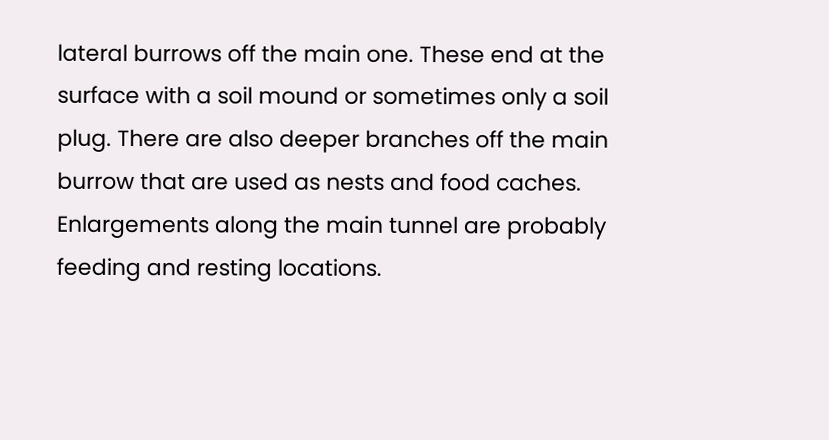lateral burrows off the main one. These end at the surface with a soil mound or sometimes only a soil plug. There are also deeper branches off the main burrow that are used as nests and food caches. Enlargements along the main tunnel are probably feeding and resting locations.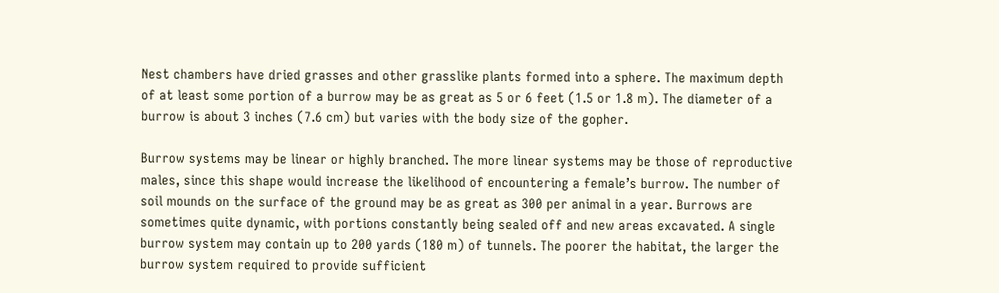Nest chambers have dried grasses and other grasslike plants formed into a sphere. The maximum depth of at least some portion of a burrow may be as great as 5 or 6 feet (1.5 or 1.8 m). The diameter of a burrow is about 3 inches (7.6 cm) but varies with the body size of the gopher.

Burrow systems may be linear or highly branched. The more linear systems may be those of reproductive males, since this shape would increase the likelihood of encountering a female’s burrow. The number of soil mounds on the surface of the ground may be as great as 300 per animal in a year. Burrows are sometimes quite dynamic, with portions constantly being sealed off and new areas excavated. A single burrow system may contain up to 200 yards (180 m) of tunnels. The poorer the habitat, the larger the burrow system required to provide sufficient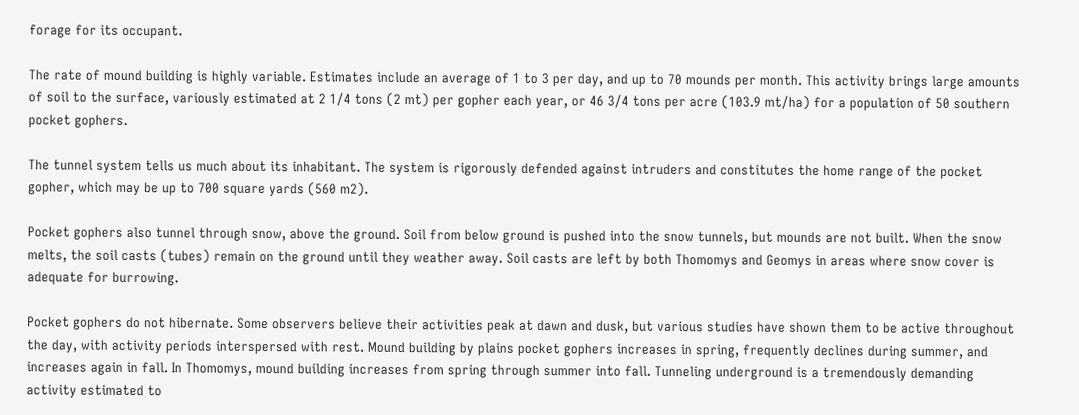forage for its occupant.

The rate of mound building is highly variable. Estimates include an average of 1 to 3 per day, and up to 70 mounds per month. This activity brings large amounts of soil to the surface, variously estimated at 2 1/4 tons (2 mt) per gopher each year, or 46 3/4 tons per acre (103.9 mt/ha) for a population of 50 southern pocket gophers.

The tunnel system tells us much about its inhabitant. The system is rigorously defended against intruders and constitutes the home range of the pocket gopher, which may be up to 700 square yards (560 m2).

Pocket gophers also tunnel through snow, above the ground. Soil from below ground is pushed into the snow tunnels, but mounds are not built. When the snow melts, the soil casts (tubes) remain on the ground until they weather away. Soil casts are left by both Thomomys and Geomys in areas where snow cover is adequate for burrowing.

Pocket gophers do not hibernate. Some observers believe their activities peak at dawn and dusk, but various studies have shown them to be active throughout the day, with activity periods interspersed with rest. Mound building by plains pocket gophers increases in spring, frequently declines during summer, and increases again in fall. In Thomomys, mound building increases from spring through summer into fall. Tunneling underground is a tremendously demanding activity estimated to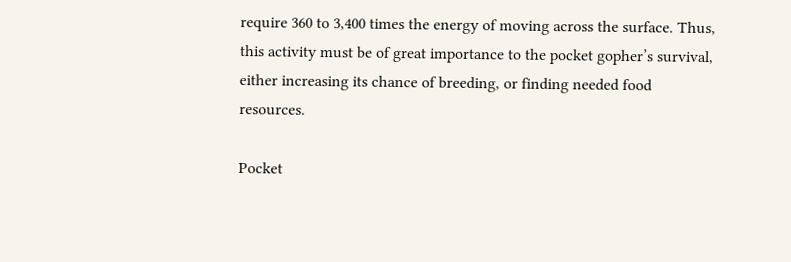require 360 to 3,400 times the energy of moving across the surface. Thus, this activity must be of great importance to the pocket gopher’s survival, either increasing its chance of breeding, or finding needed food resources.

Pocket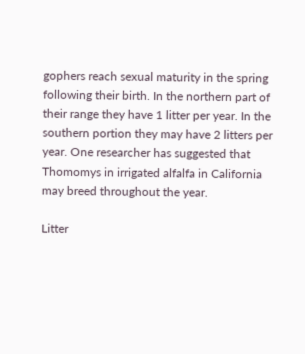gophers reach sexual maturity in the spring following their birth. In the northern part of their range they have 1 litter per year. In the southern portion they may have 2 litters per year. One researcher has suggested that Thomomys in irrigated alfalfa in California may breed throughout the year.

Litter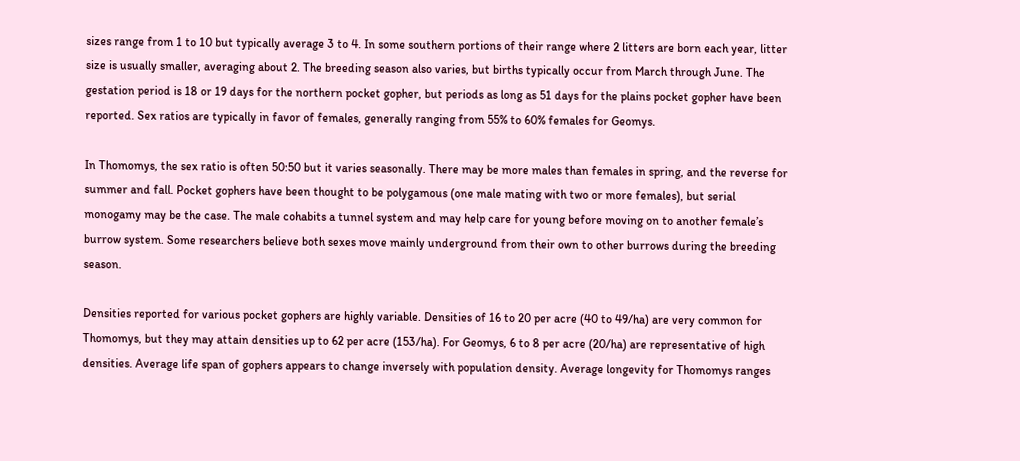sizes range from 1 to 10 but typically average 3 to 4. In some southern portions of their range where 2 litters are born each year, litter size is usually smaller, averaging about 2. The breeding season also varies, but births typically occur from March through June. The gestation period is 18 or 19 days for the northern pocket gopher, but periods as long as 51 days for the plains pocket gopher have been reported. Sex ratios are typically in favor of females, generally ranging from 55% to 60% females for Geomys.

In Thomomys, the sex ratio is often 50:50 but it varies seasonally. There may be more males than females in spring, and the reverse for summer and fall. Pocket gophers have been thought to be polygamous (one male mating with two or more females), but serial monogamy may be the case. The male cohabits a tunnel system and may help care for young before moving on to another female’s burrow system. Some researchers believe both sexes move mainly underground from their own to other burrows during the breeding season.

Densities reported for various pocket gophers are highly variable. Densities of 16 to 20 per acre (40 to 49/ha) are very common for Thomomys, but they may attain densities up to 62 per acre (153/ha). For Geomys, 6 to 8 per acre (20/ha) are representative of high densities. Average life span of gophers appears to change inversely with population density. Average longevity for Thomomys ranges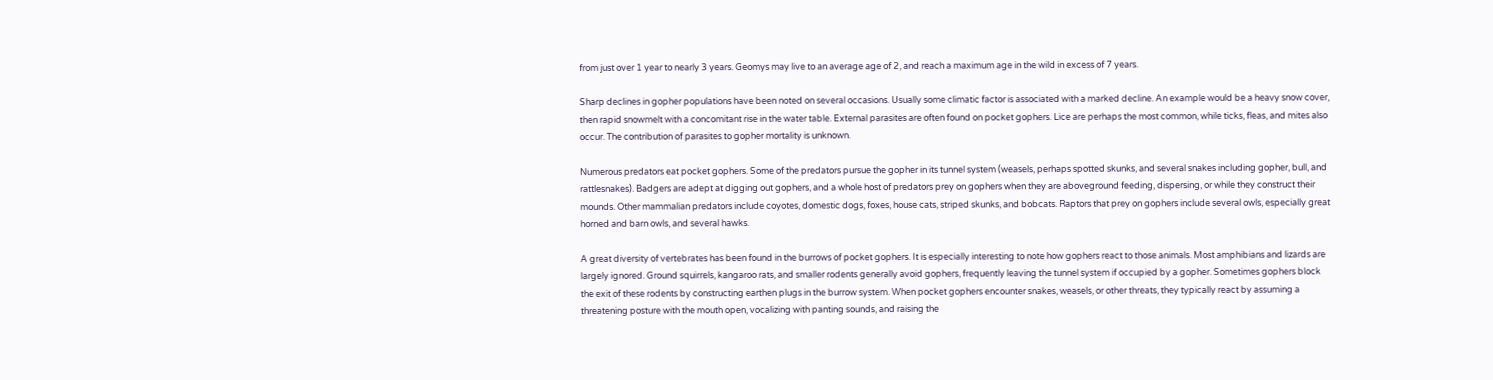from just over 1 year to nearly 3 years. Geomys may live to an average age of 2, and reach a maximum age in the wild in excess of 7 years.

Sharp declines in gopher populations have been noted on several occasions. Usually some climatic factor is associated with a marked decline. An example would be a heavy snow cover, then rapid snowmelt with a concomitant rise in the water table. External parasites are often found on pocket gophers. Lice are perhaps the most common, while ticks, fleas, and mites also occur. The contribution of parasites to gopher mortality is unknown.

Numerous predators eat pocket gophers. Some of the predators pursue the gopher in its tunnel system (weasels, perhaps spotted skunks, and several snakes including gopher, bull, and rattlesnakes). Badgers are adept at digging out gophers, and a whole host of predators prey on gophers when they are aboveground feeding, dispersing, or while they construct their mounds. Other mammalian predators include coyotes, domestic dogs, foxes, house cats, striped skunks, and bobcats. Raptors that prey on gophers include several owls, especially great horned and barn owls, and several hawks.

A great diversity of vertebrates has been found in the burrows of pocket gophers. It is especially interesting to note how gophers react to those animals. Most amphibians and lizards are largely ignored. Ground squirrels, kangaroo rats, and smaller rodents generally avoid gophers, frequently leaving the tunnel system if occupied by a gopher. Sometimes gophers block the exit of these rodents by constructing earthen plugs in the burrow system. When pocket gophers encounter snakes, weasels, or other threats, they typically react by assuming a threatening posture with the mouth open, vocalizing with panting sounds, and raising the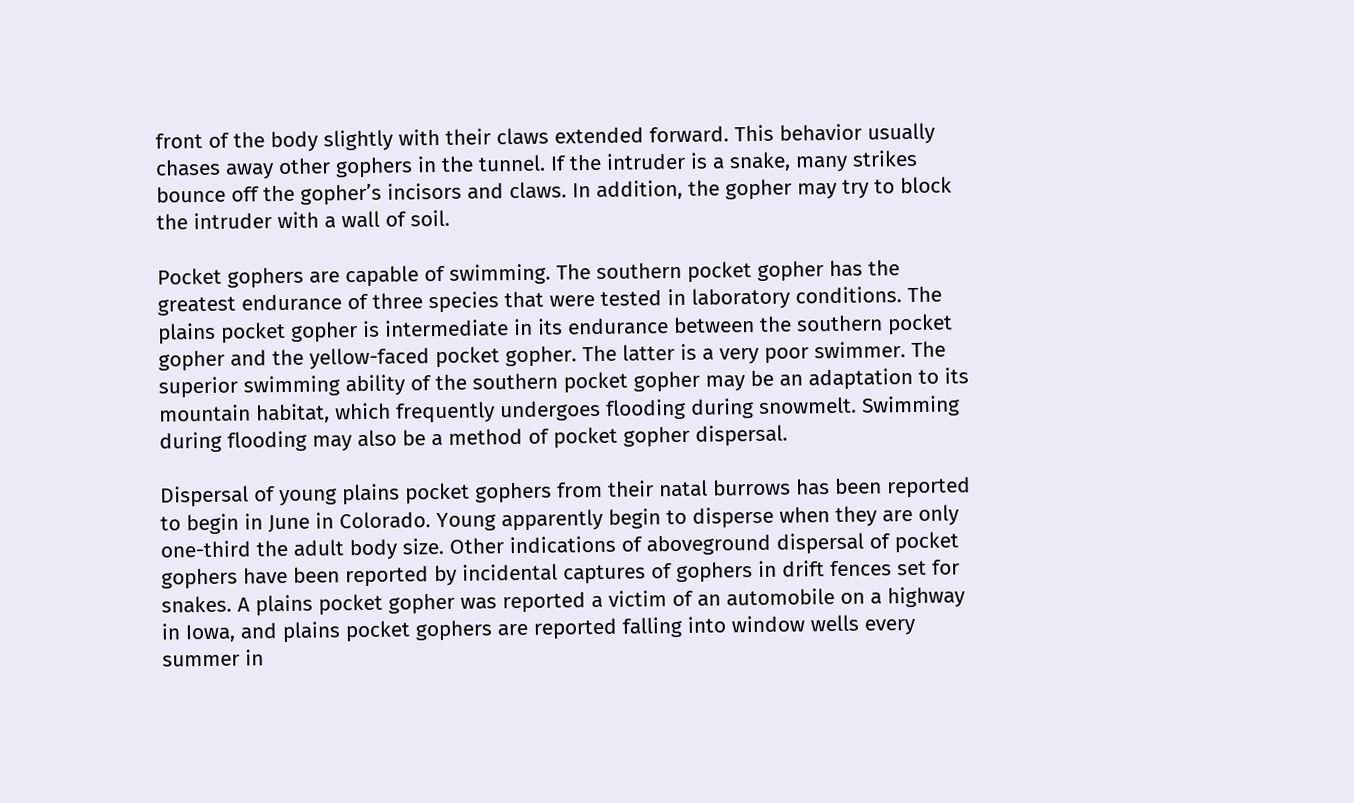front of the body slightly with their claws extended forward. This behavior usually chases away other gophers in the tunnel. If the intruder is a snake, many strikes bounce off the gopher’s incisors and claws. In addition, the gopher may try to block the intruder with a wall of soil.

Pocket gophers are capable of swimming. The southern pocket gopher has the greatest endurance of three species that were tested in laboratory conditions. The plains pocket gopher is intermediate in its endurance between the southern pocket gopher and the yellow-faced pocket gopher. The latter is a very poor swimmer. The superior swimming ability of the southern pocket gopher may be an adaptation to its mountain habitat, which frequently undergoes flooding during snowmelt. Swimming during flooding may also be a method of pocket gopher dispersal.

Dispersal of young plains pocket gophers from their natal burrows has been reported to begin in June in Colorado. Young apparently begin to disperse when they are only one-third the adult body size. Other indications of aboveground dispersal of pocket gophers have been reported by incidental captures of gophers in drift fences set for snakes. A plains pocket gopher was reported a victim of an automobile on a highway in Iowa, and plains pocket gophers are reported falling into window wells every summer in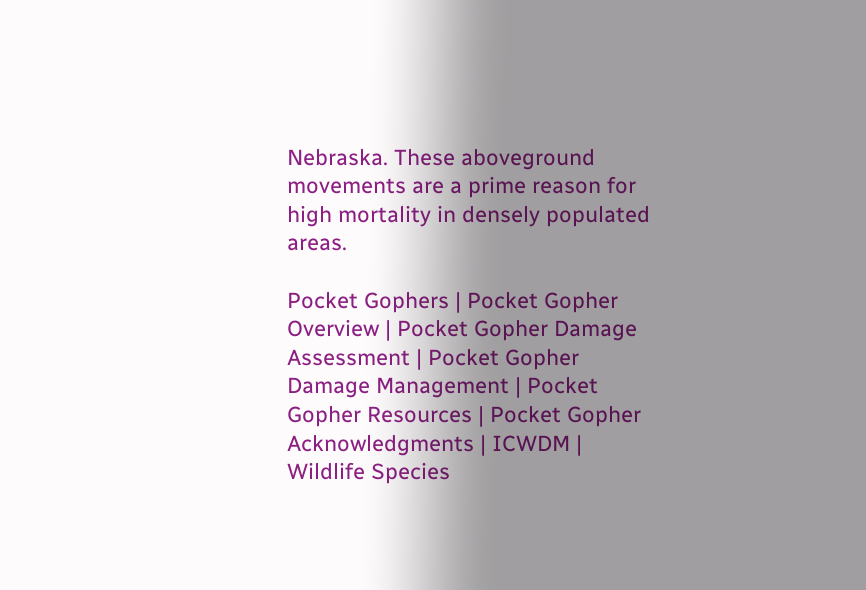Nebraska. These aboveground movements are a prime reason for high mortality in densely populated areas.

Pocket Gophers | Pocket Gopher Overview | Pocket Gopher Damage Assessment | Pocket Gopher Damage Management | Pocket Gopher Resources | Pocket Gopher Acknowledgments | ICWDM | Wildlife Species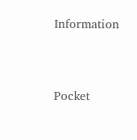Information


Pocket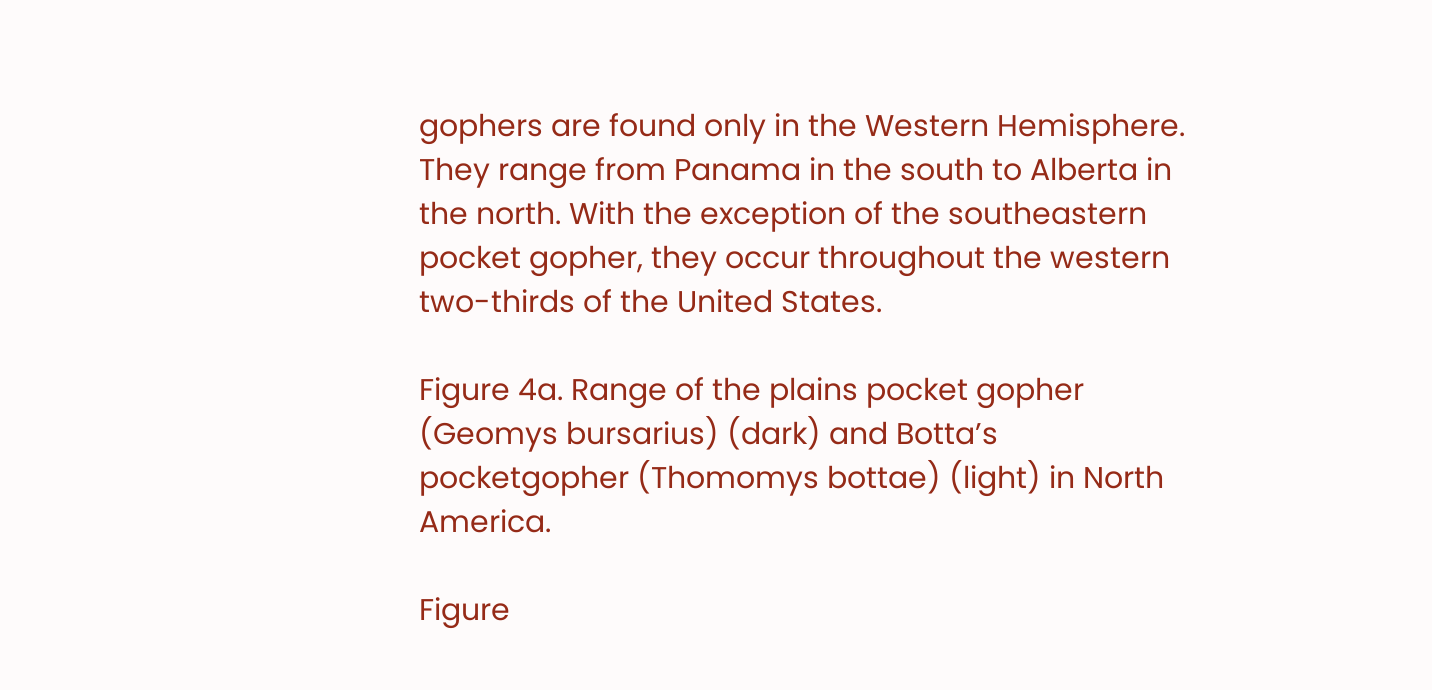gophers are found only in the Western Hemisphere. They range from Panama in the south to Alberta in the north. With the exception of the southeastern pocket gopher, they occur throughout the western two-thirds of the United States.

Figure 4a. Range of the plains pocket gopher (Geomys bursarius) (dark) and Botta’s pocketgopher (Thomomys bottae) (light) in North America.

Figure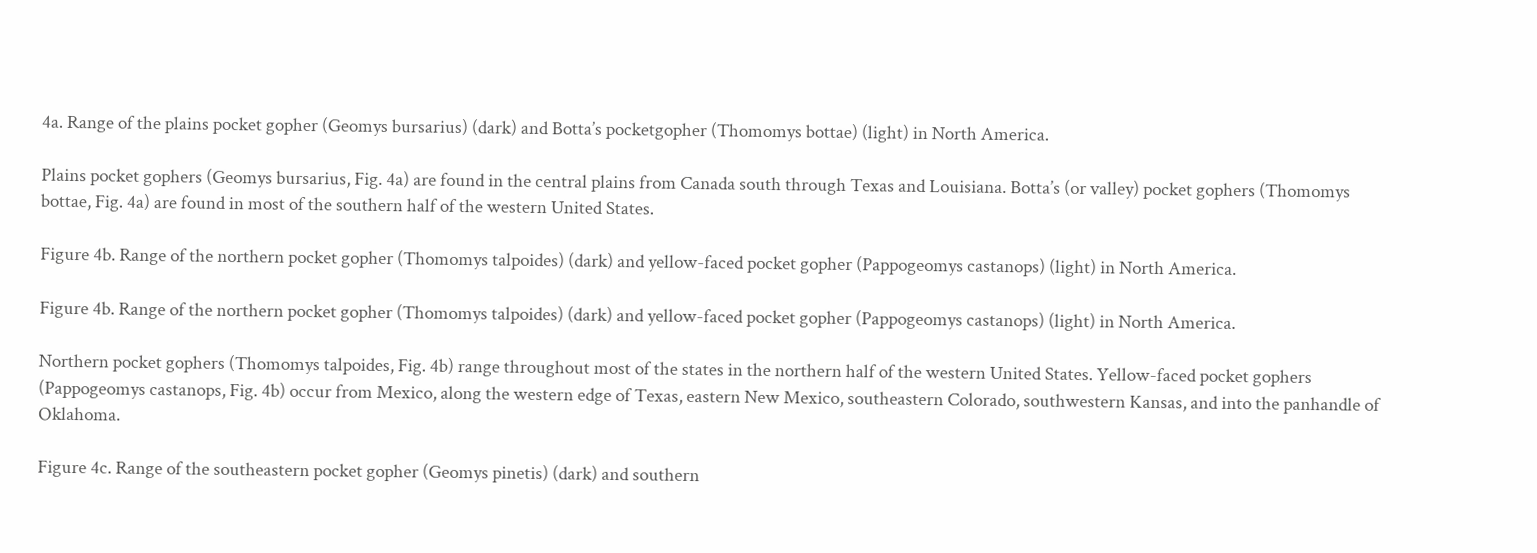4a. Range of the plains pocket gopher (Geomys bursarius) (dark) and Botta’s pocketgopher (Thomomys bottae) (light) in North America.

Plains pocket gophers (Geomys bursarius, Fig. 4a) are found in the central plains from Canada south through Texas and Louisiana. Botta’s (or valley) pocket gophers (Thomomys bottae, Fig. 4a) are found in most of the southern half of the western United States.

Figure 4b. Range of the northern pocket gopher (Thomomys talpoides) (dark) and yellow-faced pocket gopher (Pappogeomys castanops) (light) in North America.

Figure 4b. Range of the northern pocket gopher (Thomomys talpoides) (dark) and yellow-faced pocket gopher (Pappogeomys castanops) (light) in North America.

Northern pocket gophers (Thomomys talpoides, Fig. 4b) range throughout most of the states in the northern half of the western United States. Yellow-faced pocket gophers (Pappogeomys castanops, Fig. 4b) occur from Mexico, along the western edge of Texas, eastern New Mexico, southeastern Colorado, southwestern Kansas, and into the panhandle of Oklahoma.

Figure 4c. Range of the southeastern pocket gopher (Geomys pinetis) (dark) and southern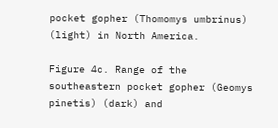pocket gopher (Thomomys umbrinus) (light) in North America.

Figure 4c. Range of the southeastern pocket gopher (Geomys pinetis) (dark) and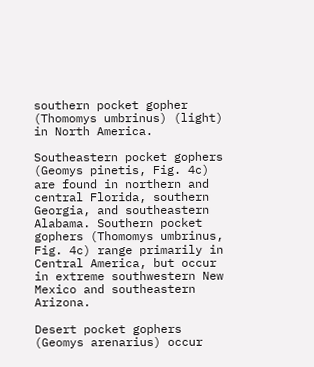southern pocket gopher (Thomomys umbrinus) (light) in North America.

Southeastern pocket gophers (Geomys pinetis, Fig. 4c) are found in northern and central Florida, southern Georgia, and southeastern Alabama. Southern pocket gophers (Thomomys umbrinus, Fig. 4c) range primarily in Central America, but occur in extreme southwestern New Mexico and southeastern Arizona.

Desert pocket gophers (Geomys arenarius) occur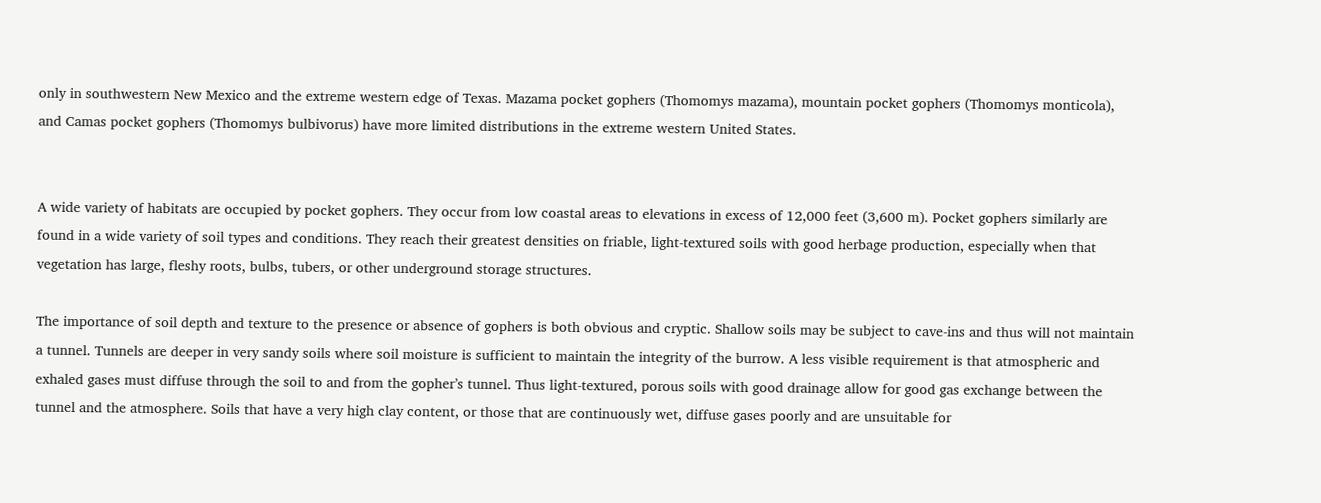only in southwestern New Mexico and the extreme western edge of Texas. Mazama pocket gophers (Thomomys mazama), mountain pocket gophers (Thomomys monticola), and Camas pocket gophers (Thomomys bulbivorus) have more limited distributions in the extreme western United States.


A wide variety of habitats are occupied by pocket gophers. They occur from low coastal areas to elevations in excess of 12,000 feet (3,600 m). Pocket gophers similarly are found in a wide variety of soil types and conditions. They reach their greatest densities on friable, light-textured soils with good herbage production, especially when that vegetation has large, fleshy roots, bulbs, tubers, or other underground storage structures.

The importance of soil depth and texture to the presence or absence of gophers is both obvious and cryptic. Shallow soils may be subject to cave-ins and thus will not maintain a tunnel. Tunnels are deeper in very sandy soils where soil moisture is sufficient to maintain the integrity of the burrow. A less visible requirement is that atmospheric and exhaled gases must diffuse through the soil to and from the gopher’s tunnel. Thus light-textured, porous soils with good drainage allow for good gas exchange between the tunnel and the atmosphere. Soils that have a very high clay content, or those that are continuously wet, diffuse gases poorly and are unsuitable for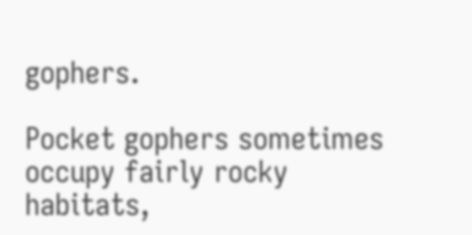gophers.

Pocket gophers sometimes occupy fairly rocky habitats,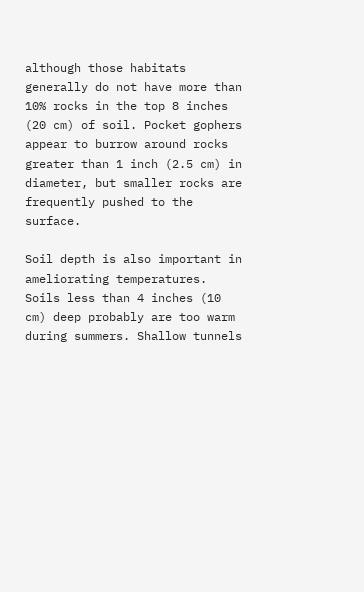although those habitats generally do not have more than 10% rocks in the top 8 inches (20 cm) of soil. Pocket gophers appear to burrow around rocks greater than 1 inch (2.5 cm) in diameter, but smaller rocks are frequently pushed to the surface.

Soil depth is also important in ameliorating temperatures. Soils less than 4 inches (10 cm) deep probably are too warm during summers. Shallow tunnels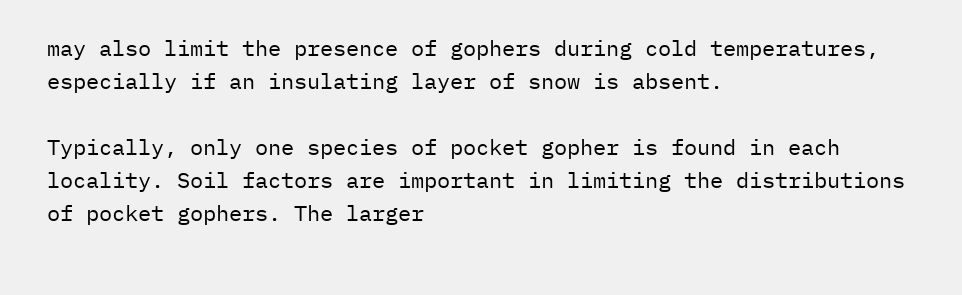may also limit the presence of gophers during cold temperatures, especially if an insulating layer of snow is absent.

Typically, only one species of pocket gopher is found in each locality. Soil factors are important in limiting the distributions of pocket gophers. The larger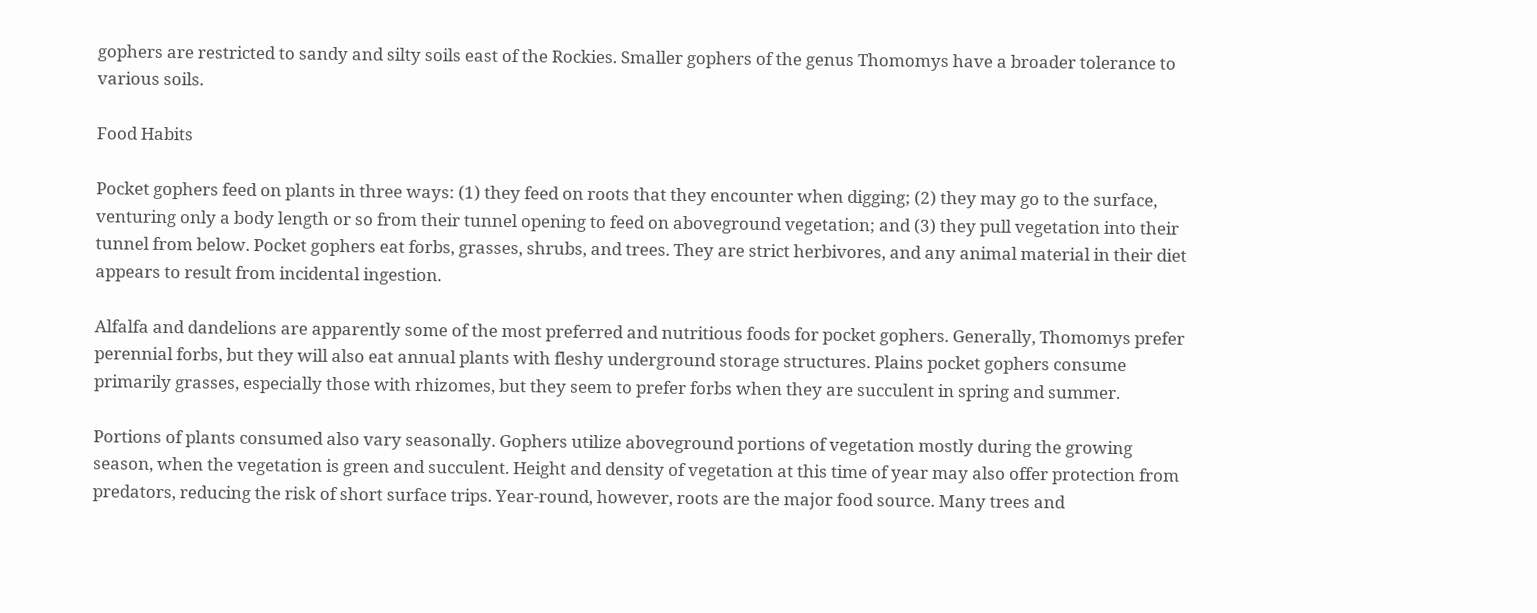gophers are restricted to sandy and silty soils east of the Rockies. Smaller gophers of the genus Thomomys have a broader tolerance to various soils.

Food Habits

Pocket gophers feed on plants in three ways: (1) they feed on roots that they encounter when digging; (2) they may go to the surface, venturing only a body length or so from their tunnel opening to feed on aboveground vegetation; and (3) they pull vegetation into their tunnel from below. Pocket gophers eat forbs, grasses, shrubs, and trees. They are strict herbivores, and any animal material in their diet appears to result from incidental ingestion.

Alfalfa and dandelions are apparently some of the most preferred and nutritious foods for pocket gophers. Generally, Thomomys prefer perennial forbs, but they will also eat annual plants with fleshy underground storage structures. Plains pocket gophers consume primarily grasses, especially those with rhizomes, but they seem to prefer forbs when they are succulent in spring and summer.

Portions of plants consumed also vary seasonally. Gophers utilize aboveground portions of vegetation mostly during the growing season, when the vegetation is green and succulent. Height and density of vegetation at this time of year may also offer protection from predators, reducing the risk of short surface trips. Year-round, however, roots are the major food source. Many trees and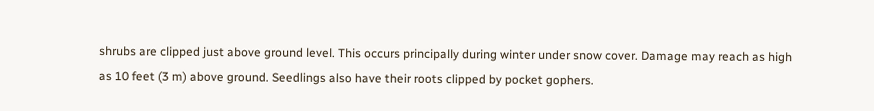shrubs are clipped just above ground level. This occurs principally during winter under snow cover. Damage may reach as high as 10 feet (3 m) above ground. Seedlings also have their roots clipped by pocket gophers.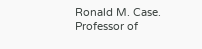Ronald M. Case. Professor of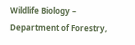Wildlife Biology –
Department of Forestry,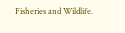Fisheries and Wildlife.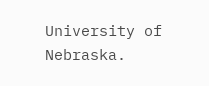University of Nebraska.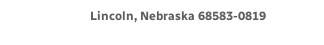Lincoln, Nebraska 68583-0819